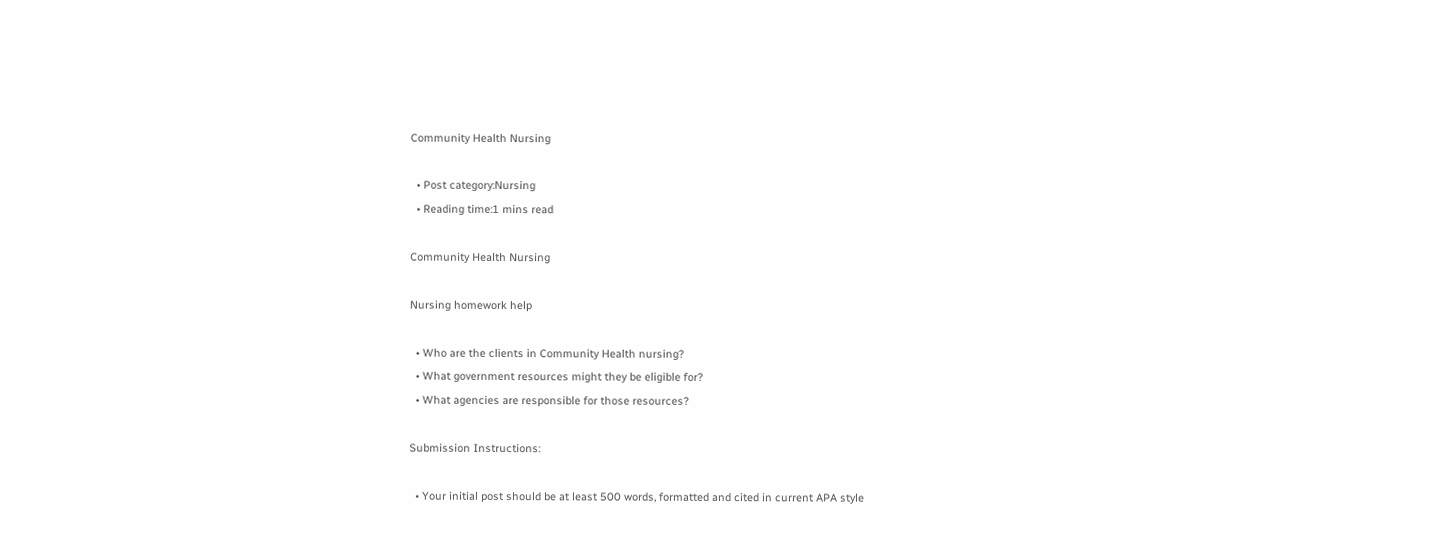Community Health Nursing

  • Post category:Nursing
  • Reading time:1 mins read

Community Health Nursing

Nursing homework help

  • Who are the clients in Community Health nursing?
  • What government resources might they be eligible for?
  • What agencies are responsible for those resources?

Submission Instructions:

  • Your initial post should be at least 500 words, formatted and cited in current APA style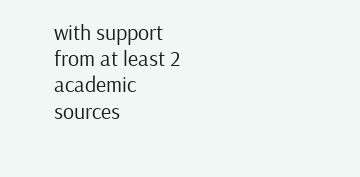with support from at least 2 academic sources